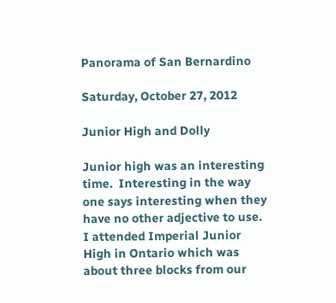Panorama of San Bernardino

Saturday, October 27, 2012

Junior High and Dolly

Junior high was an interesting time.  Interesting in the way one says interesting when they have no other adjective to use.  I attended Imperial Junior High in Ontario which was about three blocks from our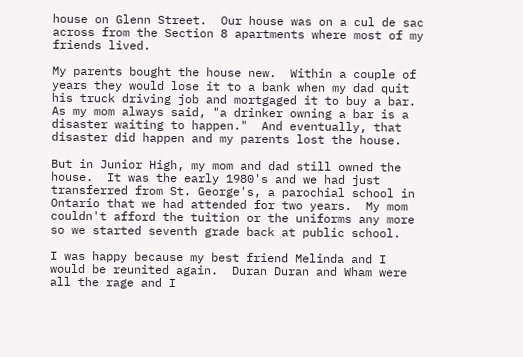house on Glenn Street.  Our house was on a cul de sac across from the Section 8 apartments where most of my friends lived.

My parents bought the house new.  Within a couple of years they would lose it to a bank when my dad quit his truck driving job and mortgaged it to buy a bar.  As my mom always said, "a drinker owning a bar is a disaster waiting to happen."  And eventually, that disaster did happen and my parents lost the house.

But in Junior High, my mom and dad still owned the house.  It was the early 1980's and we had just transferred from St. George's, a parochial school in Ontario that we had attended for two years.  My mom couldn't afford the tuition or the uniforms any more so we started seventh grade back at public school.

I was happy because my best friend Melinda and I would be reunited again.  Duran Duran and Wham were all the rage and I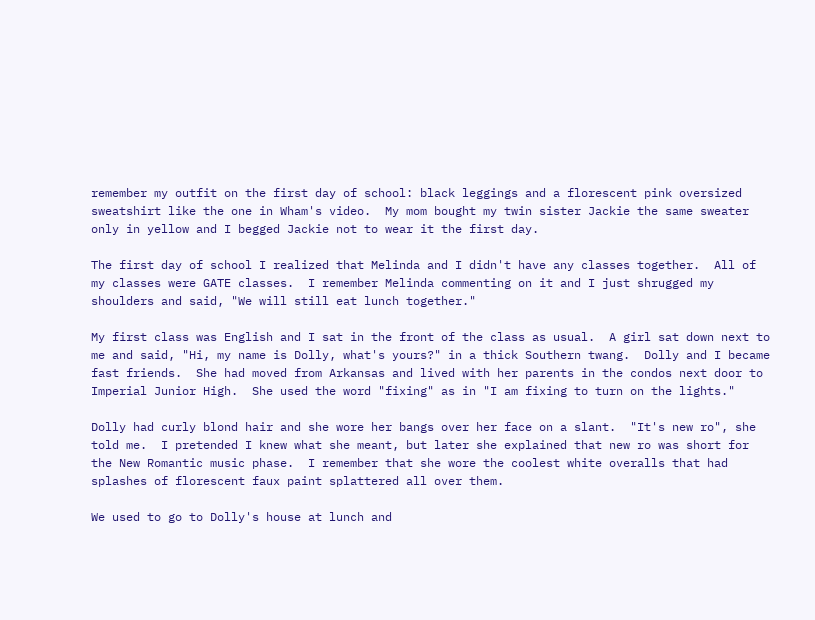remember my outfit on the first day of school: black leggings and a florescent pink oversized sweatshirt like the one in Wham's video.  My mom bought my twin sister Jackie the same sweater only in yellow and I begged Jackie not to wear it the first day.

The first day of school I realized that Melinda and I didn't have any classes together.  All of my classes were GATE classes.  I remember Melinda commenting on it and I just shrugged my shoulders and said, "We will still eat lunch together."

My first class was English and I sat in the front of the class as usual.  A girl sat down next to me and said, "Hi, my name is Dolly, what's yours?" in a thick Southern twang.  Dolly and I became fast friends.  She had moved from Arkansas and lived with her parents in the condos next door to Imperial Junior High.  She used the word "fixing" as in "I am fixing to turn on the lights."

Dolly had curly blond hair and she wore her bangs over her face on a slant.  "It's new ro", she told me.  I pretended I knew what she meant, but later she explained that new ro was short for the New Romantic music phase.  I remember that she wore the coolest white overalls that had splashes of florescent faux paint splattered all over them.

We used to go to Dolly's house at lunch and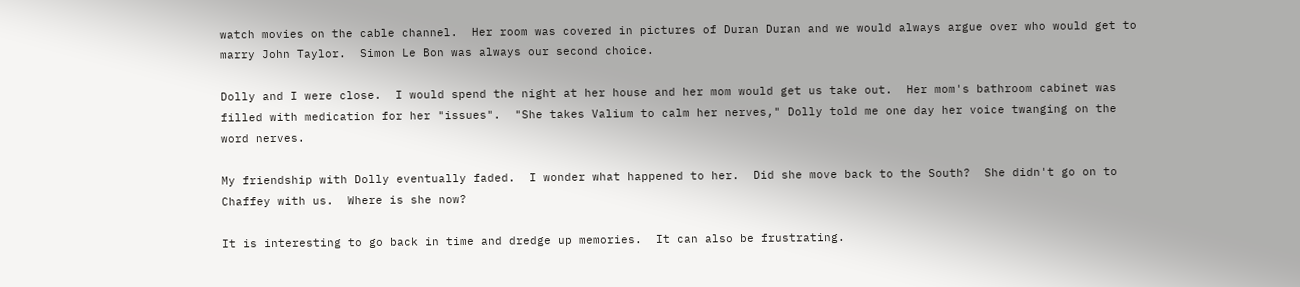watch movies on the cable channel.  Her room was covered in pictures of Duran Duran and we would always argue over who would get to marry John Taylor.  Simon Le Bon was always our second choice.

Dolly and I were close.  I would spend the night at her house and her mom would get us take out.  Her mom's bathroom cabinet was filled with medication for her "issues".  "She takes Valium to calm her nerves," Dolly told me one day her voice twanging on the word nerves.

My friendship with Dolly eventually faded.  I wonder what happened to her.  Did she move back to the South?  She didn't go on to Chaffey with us.  Where is she now?

It is interesting to go back in time and dredge up memories.  It can also be frustrating.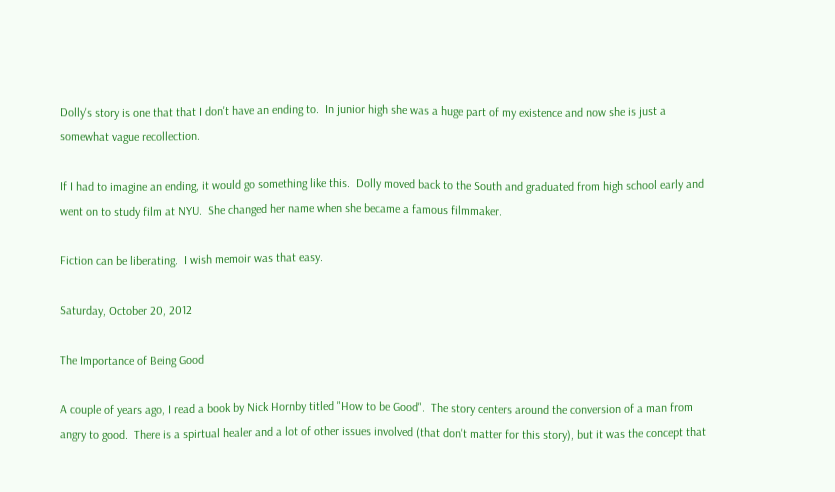Dolly's story is one that that I don't have an ending to.  In junior high she was a huge part of my existence and now she is just a somewhat vague recollection.

If I had to imagine an ending, it would go something like this.  Dolly moved back to the South and graduated from high school early and went on to study film at NYU.  She changed her name when she became a famous filmmaker.

Fiction can be liberating.  I wish memoir was that easy.

Saturday, October 20, 2012

The Importance of Being Good

A couple of years ago, I read a book by Nick Hornby titled "How to be Good".  The story centers around the conversion of a man from angry to good.  There is a spirtual healer and a lot of other issues involved (that don't matter for this story), but it was the concept that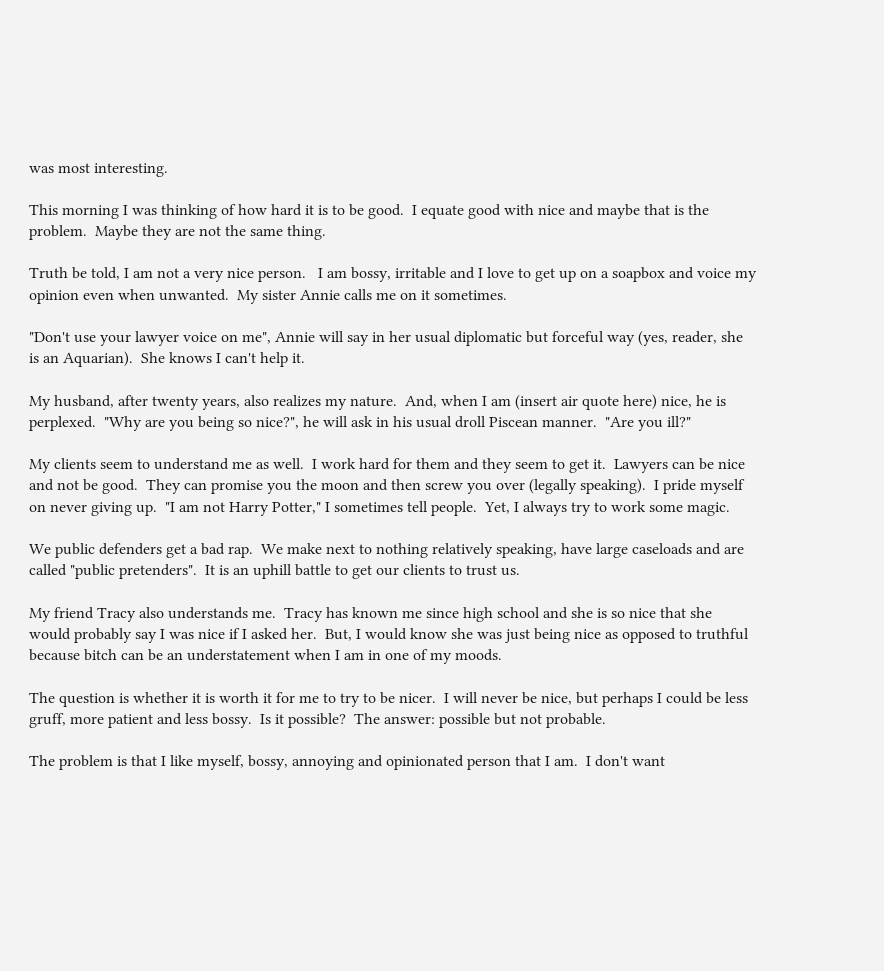was most interesting.

This morning I was thinking of how hard it is to be good.  I equate good with nice and maybe that is the problem.  Maybe they are not the same thing.

Truth be told, I am not a very nice person.   I am bossy, irritable and I love to get up on a soapbox and voice my opinion even when unwanted.  My sister Annie calls me on it sometimes.

"Don't use your lawyer voice on me", Annie will say in her usual diplomatic but forceful way (yes, reader, she is an Aquarian).  She knows I can't help it.

My husband, after twenty years, also realizes my nature.  And, when I am (insert air quote here) nice, he is perplexed.  "Why are you being so nice?", he will ask in his usual droll Piscean manner.  "Are you ill?"

My clients seem to understand me as well.  I work hard for them and they seem to get it.  Lawyers can be nice and not be good.  They can promise you the moon and then screw you over (legally speaking).  I pride myself on never giving up.  "I am not Harry Potter," I sometimes tell people.  Yet, I always try to work some magic.

We public defenders get a bad rap.  We make next to nothing relatively speaking, have large caseloads and are called "public pretenders".  It is an uphill battle to get our clients to trust us.

My friend Tracy also understands me.  Tracy has known me since high school and she is so nice that she would probably say I was nice if I asked her.  But, I would know she was just being nice as opposed to truthful because bitch can be an understatement when I am in one of my moods.

The question is whether it is worth it for me to try to be nicer.  I will never be nice, but perhaps I could be less gruff, more patient and less bossy.  Is it possible?  The answer: possible but not probable.

The problem is that I like myself, bossy, annoying and opinionated person that I am.  I don't want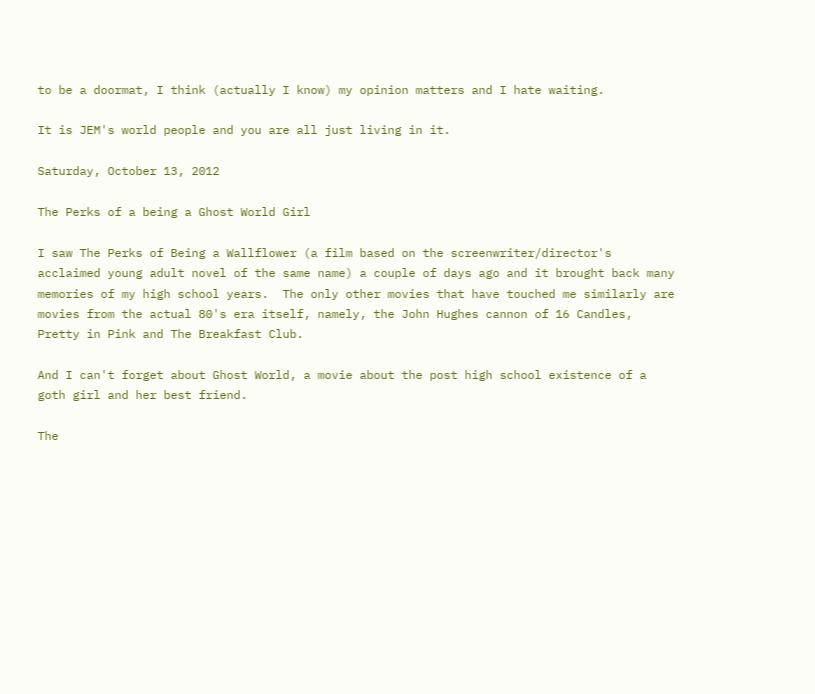to be a doormat, I think (actually I know) my opinion matters and I hate waiting.

It is JEM's world people and you are all just living in it.

Saturday, October 13, 2012

The Perks of a being a Ghost World Girl

I saw The Perks of Being a Wallflower (a film based on the screenwriter/director's acclaimed young adult novel of the same name) a couple of days ago and it brought back many memories of my high school years.  The only other movies that have touched me similarly are movies from the actual 80's era itself, namely, the John Hughes cannon of 16 Candles, Pretty in Pink and The Breakfast Club.

And I can't forget about Ghost World, a movie about the post high school existence of a goth girl and her best friend.

The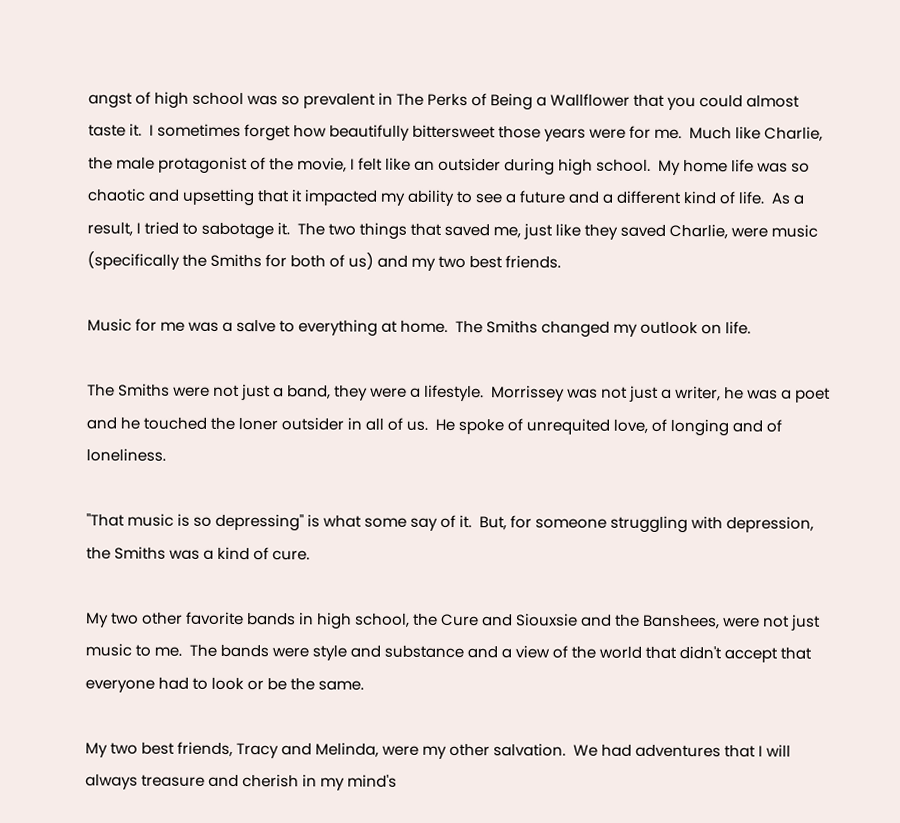angst of high school was so prevalent in The Perks of Being a Wallflower that you could almost taste it.  I sometimes forget how beautifully bittersweet those years were for me.  Much like Charlie, the male protagonist of the movie, I felt like an outsider during high school.  My home life was so chaotic and upsetting that it impacted my ability to see a future and a different kind of life.  As a result, I tried to sabotage it.  The two things that saved me, just like they saved Charlie, were music (specifically the Smiths for both of us) and my two best friends.

Music for me was a salve to everything at home.  The Smiths changed my outlook on life.

The Smiths were not just a band, they were a lifestyle.  Morrissey was not just a writer, he was a poet and he touched the loner outsider in all of us.  He spoke of unrequited love, of longing and of loneliness.

"That music is so depressing" is what some say of it.  But, for someone struggling with depression, the Smiths was a kind of cure.

My two other favorite bands in high school, the Cure and Siouxsie and the Banshees, were not just music to me.  The bands were style and substance and a view of the world that didn't accept that everyone had to look or be the same.

My two best friends, Tracy and Melinda, were my other salvation.  We had adventures that I will always treasure and cherish in my mind's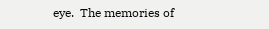eye.  The memories of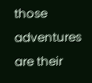those adventures are their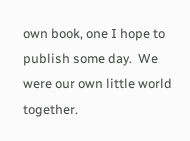own book, one I hope to publish some day.  We were our own little world together.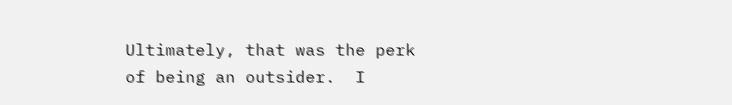Ultimately, that was the perk of being an outsider.  I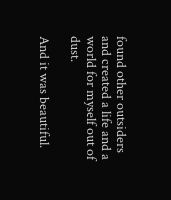found other outsiders and created a life and a world for myself out of dust.

And it was beautiful.